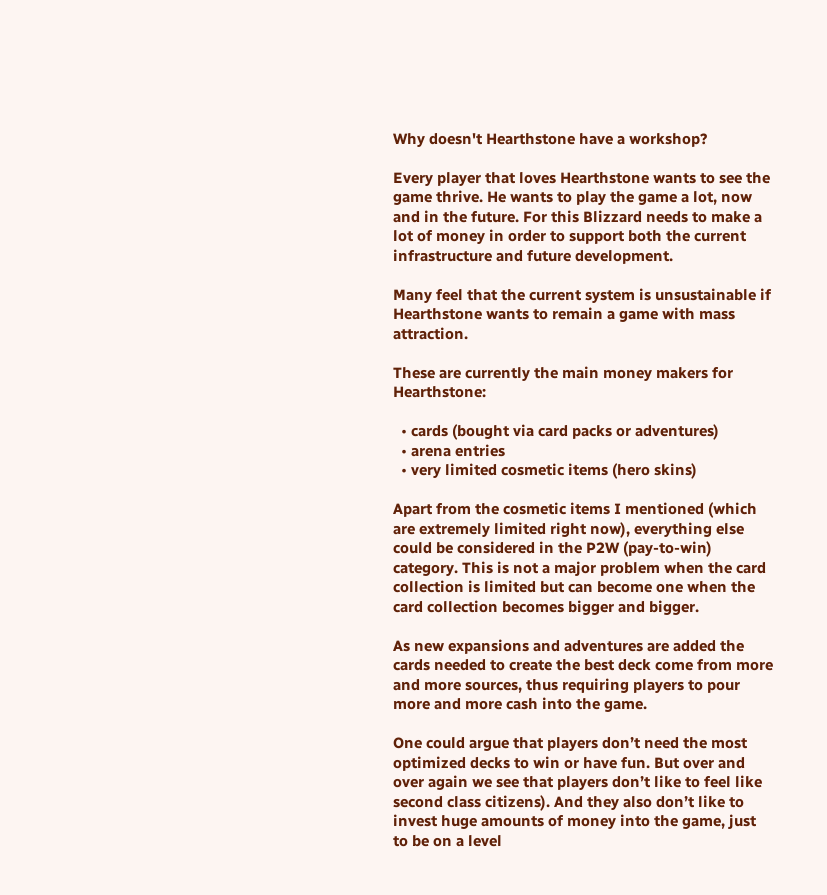Why doesn't Hearthstone have a workshop?

Every player that loves Hearthstone wants to see the game thrive. He wants to play the game a lot, now and in the future. For this Blizzard needs to make a lot of money in order to support both the current infrastructure and future development.

Many feel that the current system is unsustainable if Hearthstone wants to remain a game with mass attraction.

These are currently the main money makers for Hearthstone:

  • cards (bought via card packs or adventures)
  • arena entries
  • very limited cosmetic items (hero skins)

Apart from the cosmetic items I mentioned (which are extremely limited right now), everything else could be considered in the P2W (pay-to-win) category. This is not a major problem when the card collection is limited but can become one when the card collection becomes bigger and bigger.

As new expansions and adventures are added the cards needed to create the best deck come from more and more sources, thus requiring players to pour more and more cash into the game.

One could argue that players don’t need the most optimized decks to win or have fun. But over and over again we see that players don’t like to feel like second class citizens). And they also don’t like to invest huge amounts of money into the game, just to be on a level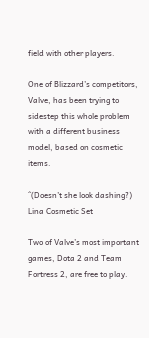field with other players.

One of Blizzard’s competitors, Valve, has been trying to sidestep this whole problem with a different business model, based on cosmetic items.

^(Doesn’t she look dashing?) Lina Cosmetic Set

Two of Valve’s most important games, Dota 2 and Team Fortress 2, are free to play.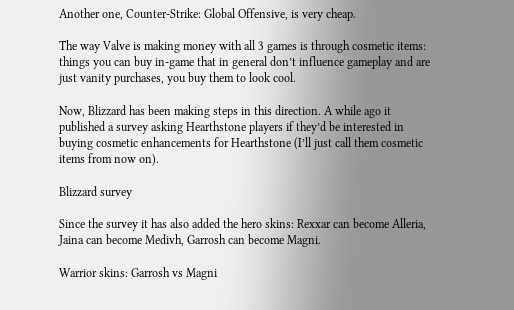Another one, Counter-Strike: Global Offensive, is very cheap.

The way Valve is making money with all 3 games is through cosmetic items: things you can buy in-game that in general don’t influence gameplay and are just vanity purchases, you buy them to look cool.

Now, Blizzard has been making steps in this direction. A while ago it published a survey asking Hearthstone players if they’d be interested in buying cosmetic enhancements for Hearthstone (I’ll just call them cosmetic items from now on).

Blizzard survey

Since the survey it has also added the hero skins: Rexxar can become Alleria, Jaina can become Medivh, Garrosh can become Magni.

Warrior skins: Garrosh vs Magni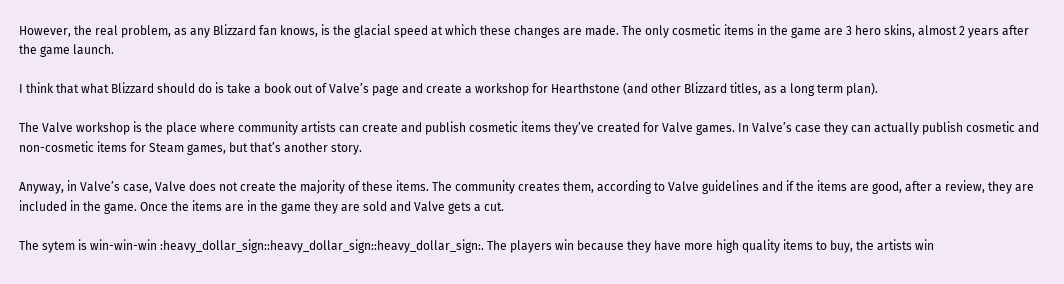However, the real problem, as any Blizzard fan knows, is the glacial speed at which these changes are made. The only cosmetic items in the game are 3 hero skins, almost 2 years after the game launch.

I think that what Blizzard should do is take a book out of Valve’s page and create a workshop for Hearthstone (and other Blizzard titles, as a long term plan).

The Valve workshop is the place where community artists can create and publish cosmetic items they’ve created for Valve games. In Valve’s case they can actually publish cosmetic and non-cosmetic items for Steam games, but that’s another story.

Anyway, in Valve’s case, Valve does not create the majority of these items. The community creates them, according to Valve guidelines and if the items are good, after a review, they are included in the game. Once the items are in the game they are sold and Valve gets a cut.

The sytem is win-win-win :heavy_dollar_sign::heavy_dollar_sign::heavy_dollar_sign:. The players win because they have more high quality items to buy, the artists win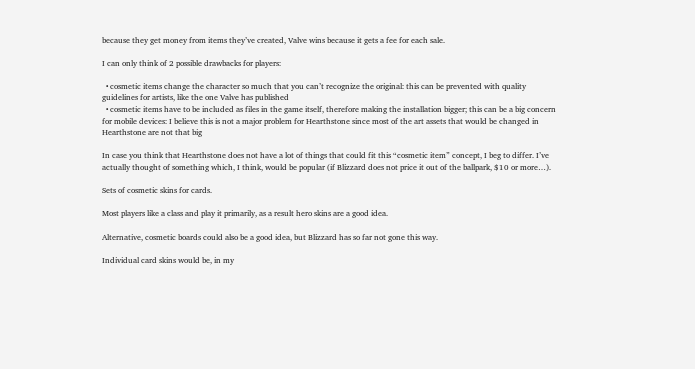because they get money from items they’ve created, Valve wins because it gets a fee for each sale.

I can only think of 2 possible drawbacks for players:

  • cosmetic items change the character so much that you can’t recognize the original: this can be prevented with quality guidelines for artists, like the one Valve has published
  • cosmetic items have to be included as files in the game itself, therefore making the installation bigger; this can be a big concern for mobile devices: I believe this is not a major problem for Hearthstone since most of the art assets that would be changed in Hearthstone are not that big

In case you think that Hearthstone does not have a lot of things that could fit this “cosmetic item” concept, I beg to differ. I’ve actually thought of something which, I think, would be popular (if Blizzard does not price it out of the ballpark, $10 or more…).

Sets of cosmetic skins for cards.

Most players like a class and play it primarily, as a result hero skins are a good idea.

Alternative, cosmetic boards could also be a good idea, but Blizzard has so far not gone this way.

Individual card skins would be, in my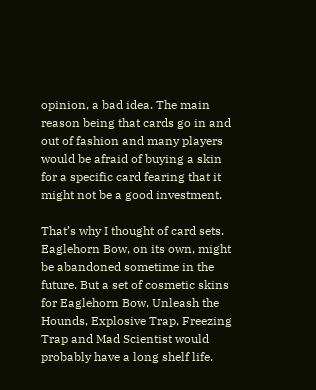opinion, a bad idea. The main reason being that cards go in and out of fashion and many players would be afraid of buying a skin for a specific card fearing that it might not be a good investment.

That’s why I thought of card sets. Eaglehorn Bow, on its own, might be abandoned sometime in the future. But a set of cosmetic skins for Eaglehorn Bow, Unleash the Hounds, Explosive Trap, Freezing Trap and Mad Scientist would probably have a long shelf life.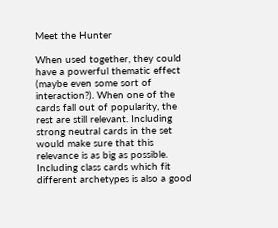Meet the Hunter

When used together, they could have a powerful thematic effect (maybe even some sort of interaction?). When one of the cards fall out of popularity, the rest are still relevant. Including strong neutral cards in the set would make sure that this relevance is as big as possible. Including class cards which fit different archetypes is also a good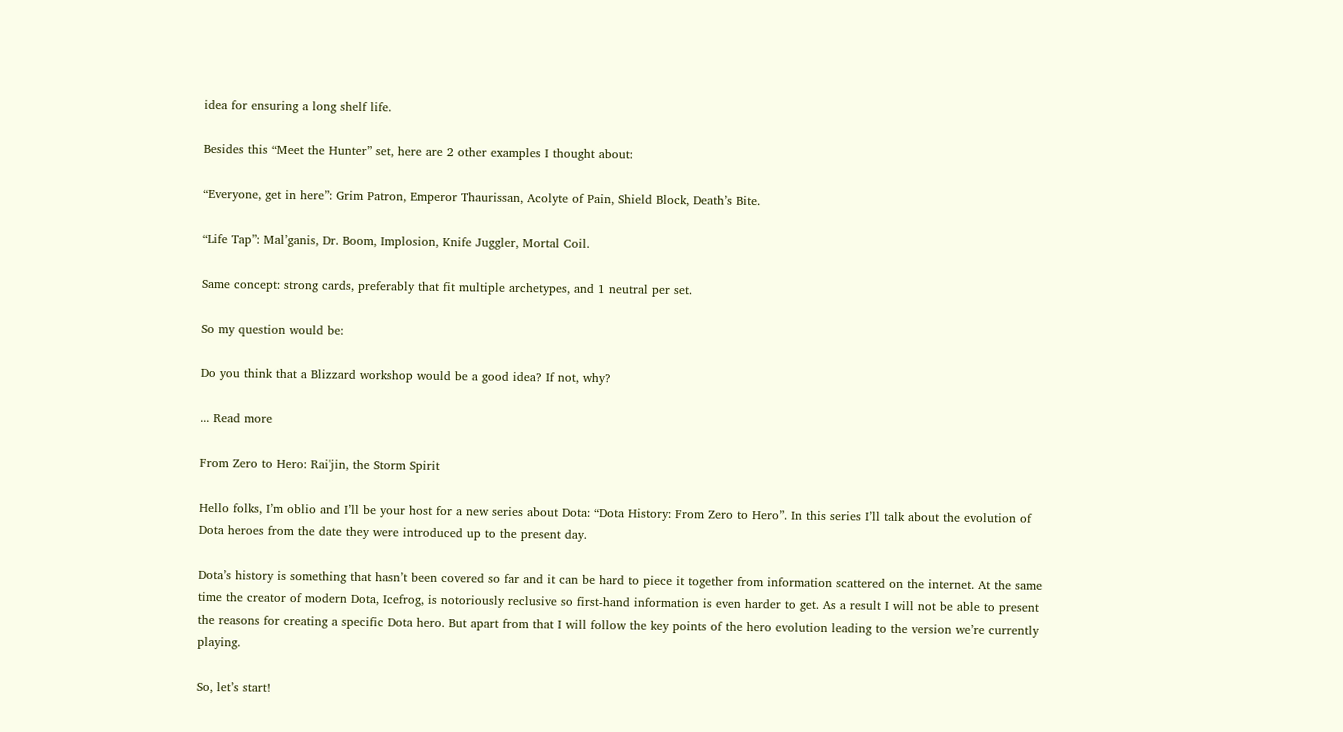idea for ensuring a long shelf life.

Besides this “Meet the Hunter” set, here are 2 other examples I thought about:

“Everyone, get in here”: Grim Patron, Emperor Thaurissan, Acolyte of Pain, Shield Block, Death’s Bite.

“Life Tap”: Mal’ganis, Dr. Boom, Implosion, Knife Juggler, Mortal Coil.

Same concept: strong cards, preferably that fit multiple archetypes, and 1 neutral per set.

So my question would be:

Do you think that a Blizzard workshop would be a good idea? If not, why?

... Read more

From Zero to Hero: Rai'jin, the Storm Spirit

Hello folks, I’m oblio and I’ll be your host for a new series about Dota: “Dota History: From Zero to Hero”. In this series I’ll talk about the evolution of Dota heroes from the date they were introduced up to the present day.

Dota’s history is something that hasn’t been covered so far and it can be hard to piece it together from information scattered on the internet. At the same time the creator of modern Dota, Icefrog, is notoriously reclusive so first-hand information is even harder to get. As a result I will not be able to present the reasons for creating a specific Dota hero. But apart from that I will follow the key points of the hero evolution leading to the version we’re currently playing.

So, let’s start!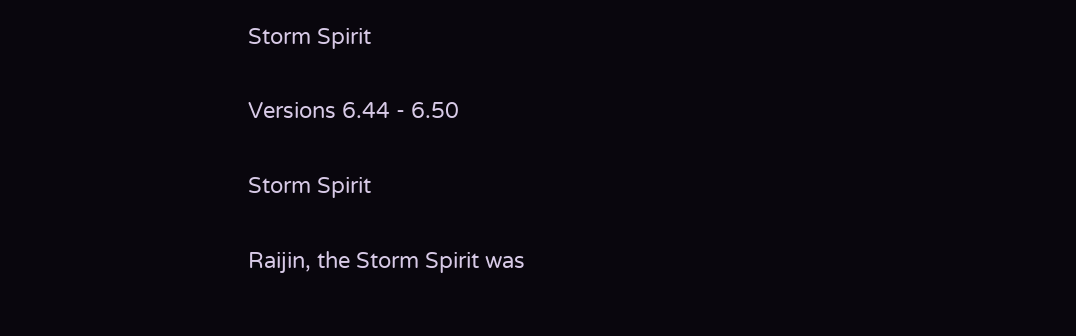Storm Spirit

Versions 6.44 - 6.50

Storm Spirit

Raijin, the Storm Spirit was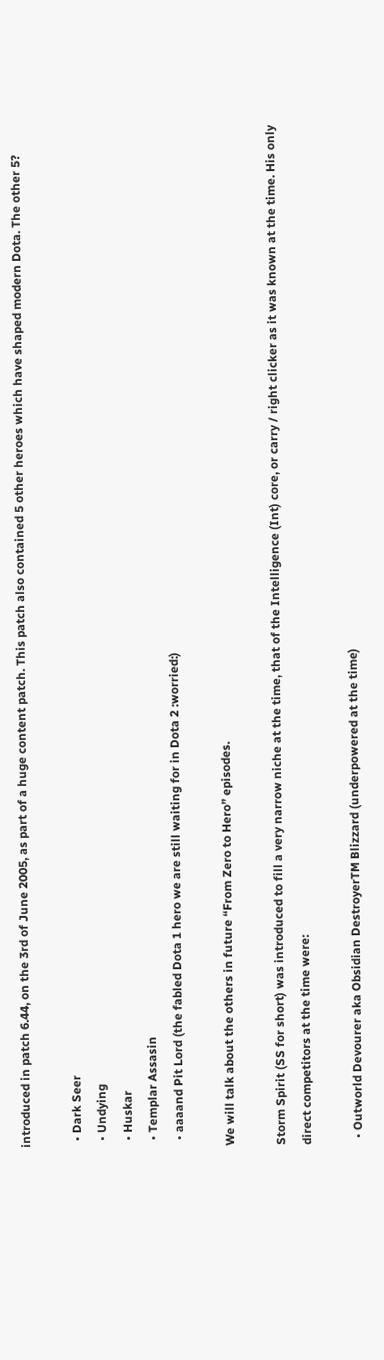introduced in patch 6.44, on the 3rd of June 2005, as part of a huge content patch. This patch also contained 5 other heroes which have shaped modern Dota. The other 5?

  • Dark Seer
  • Undying
  • Huskar
  • Templar Assasin
  • aaaand Pit Lord (the fabled Dota 1 hero we are still waiting for in Dota 2 :worried:)

We will talk about the others in future “From Zero to Hero” episodes.

Storm Spirit (SS for short) was introduced to fill a very narrow niche at the time, that of the Intelligence (Int) core, or carry / right clicker as it was known at the time. His only direct competitors at the time were:

  • Outworld Devourer aka Obsidian DestroyerTM Blizzard (underpowered at the time)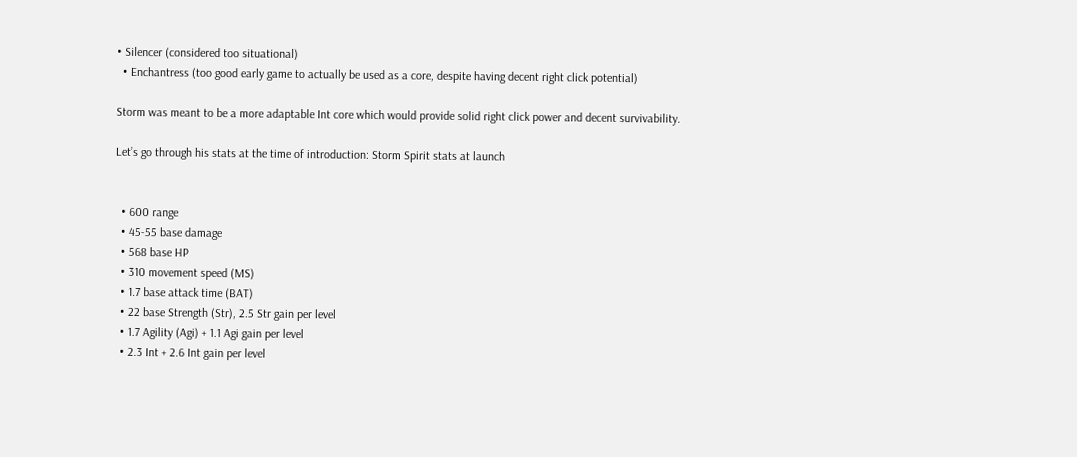• Silencer (considered too situational)
  • Enchantress (too good early game to actually be used as a core, despite having decent right click potential)

Storm was meant to be a more adaptable Int core which would provide solid right click power and decent survivability.

Let’s go through his stats at the time of introduction: Storm Spirit stats at launch


  • 600 range
  • 45-55 base damage
  • 568 base HP
  • 310 movement speed (MS)
  • 1.7 base attack time (BAT)
  • 22 base Strength (Str), 2.5 Str gain per level
  • 1.7 Agility (Agi) + 1.1 Agi gain per level
  • 2.3 Int + 2.6 Int gain per level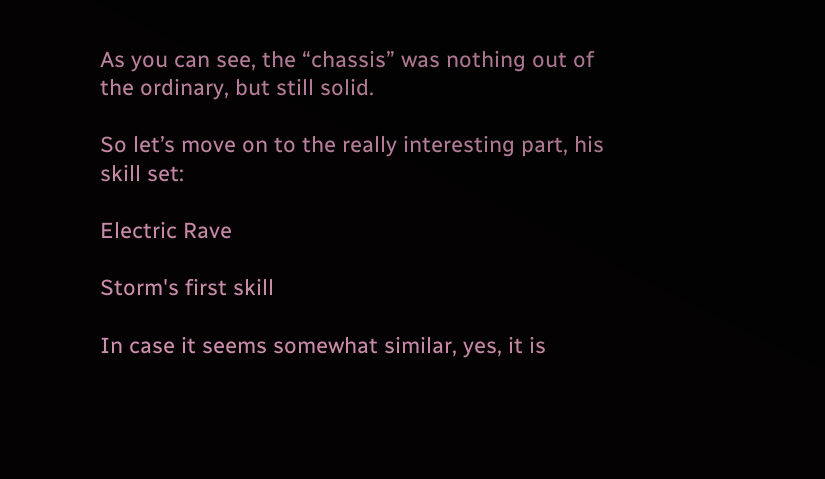As you can see, the “chassis” was nothing out of the ordinary, but still solid.

So let’s move on to the really interesting part, his skill set:

Electric Rave

Storm's first skill

In case it seems somewhat similar, yes, it is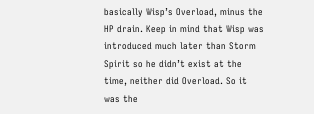basically Wisp’s Overload, minus the HP drain. Keep in mind that Wisp was introduced much later than Storm Spirit so he didn’t exist at the time, neither did Overload. So it was the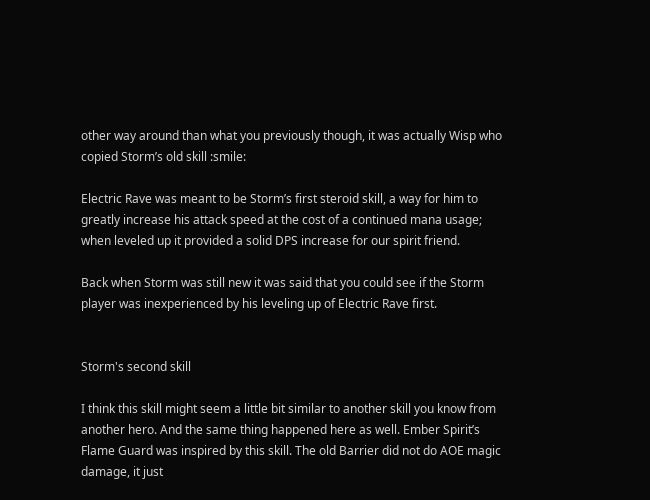other way around than what you previously though, it was actually Wisp who copied Storm’s old skill :smile:

Electric Rave was meant to be Storm’s first steroid skill, a way for him to greatly increase his attack speed at the cost of a continued mana usage; when leveled up it provided a solid DPS increase for our spirit friend.

Back when Storm was still new it was said that you could see if the Storm player was inexperienced by his leveling up of Electric Rave first.


Storm's second skill

I think this skill might seem a little bit similar to another skill you know from another hero. And the same thing happened here as well. Ember Spirit’s Flame Guard was inspired by this skill. The old Barrier did not do AOE magic damage, it just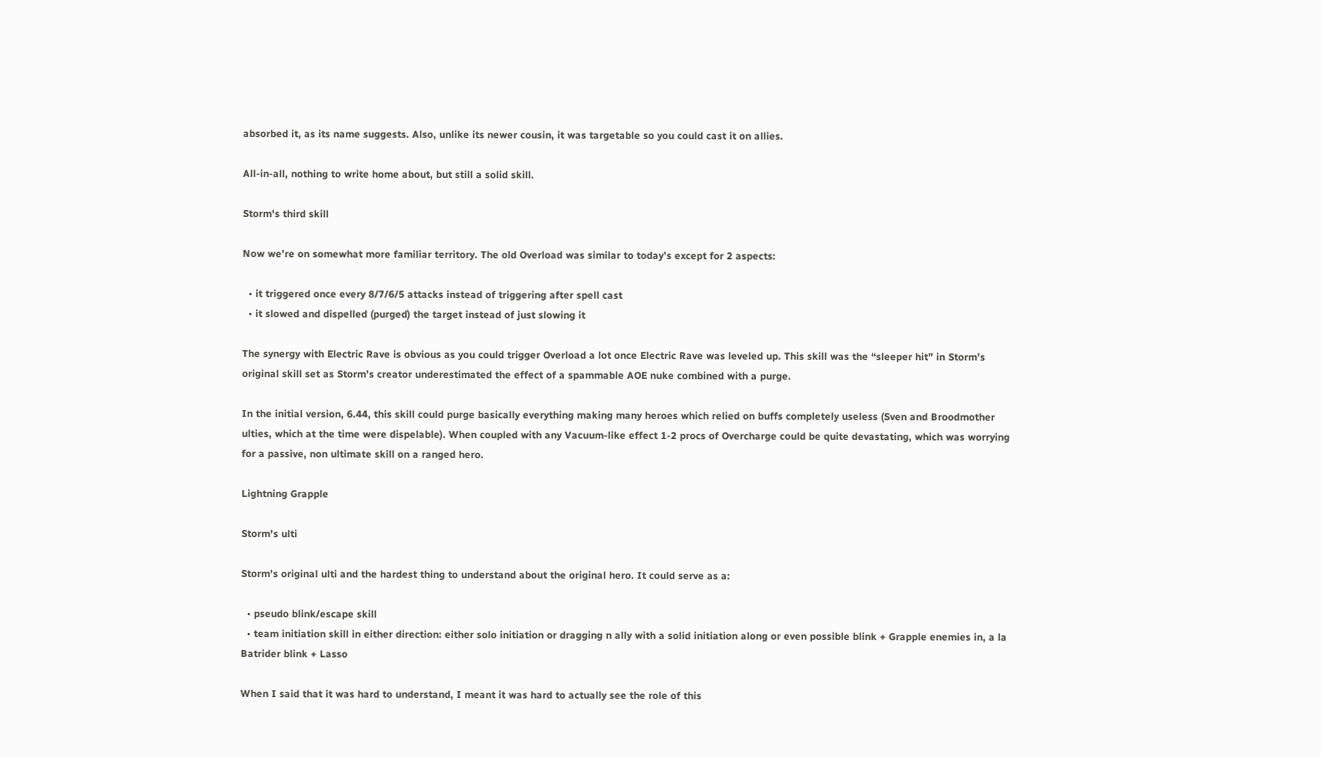absorbed it, as its name suggests. Also, unlike its newer cousin, it was targetable so you could cast it on allies.

All-in-all, nothing to write home about, but still a solid skill.

Storm's third skill

Now we’re on somewhat more familiar territory. The old Overload was similar to today’s except for 2 aspects:

  • it triggered once every 8/7/6/5 attacks instead of triggering after spell cast
  • it slowed and dispelled (purged) the target instead of just slowing it

The synergy with Electric Rave is obvious as you could trigger Overload a lot once Electric Rave was leveled up. This skill was the “sleeper hit” in Storm’s original skill set as Storm’s creator underestimated the effect of a spammable AOE nuke combined with a purge.

In the initial version, 6.44, this skill could purge basically everything making many heroes which relied on buffs completely useless (Sven and Broodmother ulties, which at the time were dispelable). When coupled with any Vacuum-like effect 1-2 procs of Overcharge could be quite devastating, which was worrying for a passive, non ultimate skill on a ranged hero.

Lightning Grapple

Storm's ulti

Storm’s original ulti and the hardest thing to understand about the original hero. It could serve as a:

  • pseudo blink/escape skill
  • team initiation skill in either direction: either solo initiation or dragging n ally with a solid initiation along or even possible blink + Grapple enemies in, a la Batrider blink + Lasso

When I said that it was hard to understand, I meant it was hard to actually see the role of this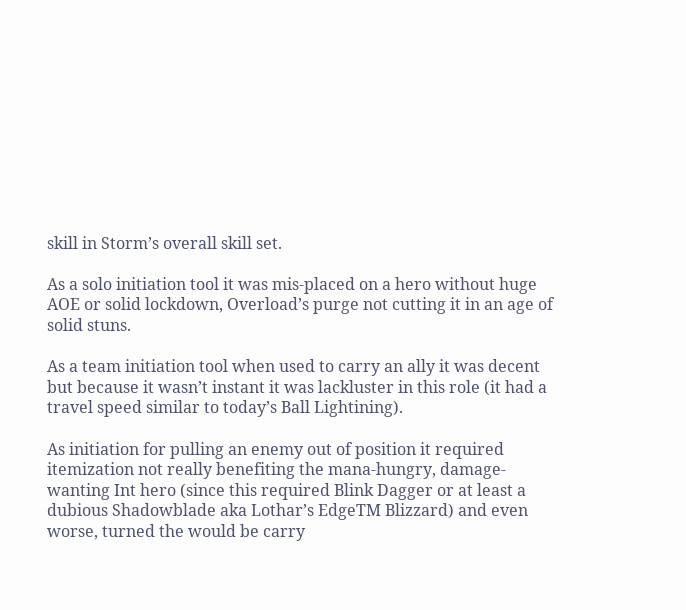skill in Storm’s overall skill set.

As a solo initiation tool it was mis-placed on a hero without huge AOE or solid lockdown, Overload’s purge not cutting it in an age of solid stuns.

As a team initiation tool when used to carry an ally it was decent but because it wasn’t instant it was lackluster in this role (it had a travel speed similar to today’s Ball Lightining).

As initiation for pulling an enemy out of position it required itemization not really benefiting the mana-hungry, damage-wanting Int hero (since this required Blink Dagger or at least a dubious Shadowblade aka Lothar’s EdgeTM Blizzard) and even worse, turned the would be carry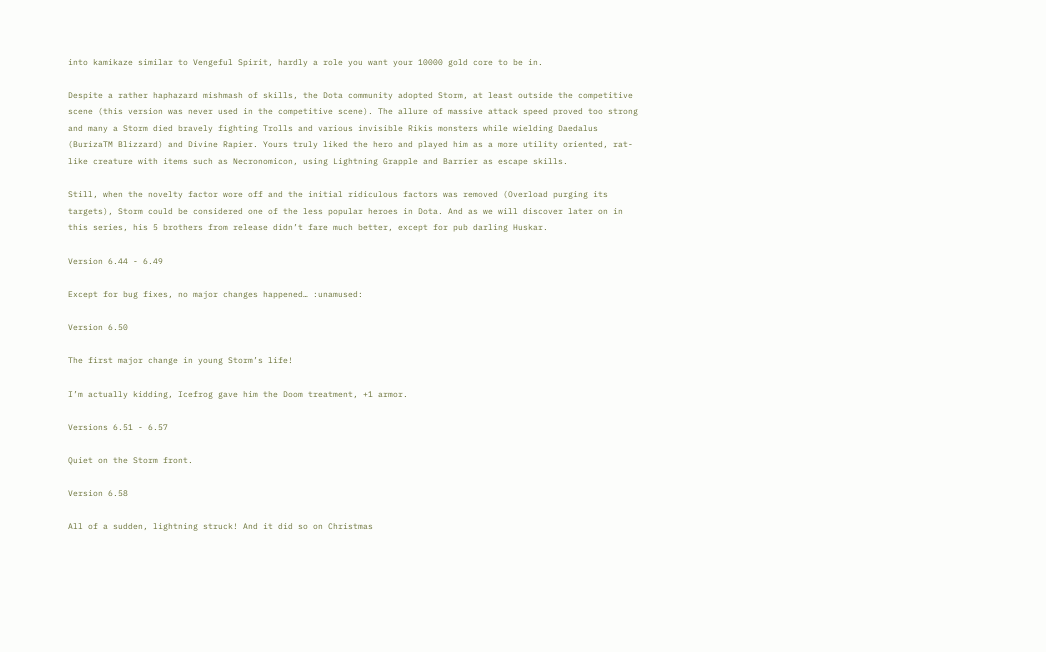into kamikaze similar to Vengeful Spirit, hardly a role you want your 10000 gold core to be in.

Despite a rather haphazard mishmash of skills, the Dota community adopted Storm, at least outside the competitive scene (this version was never used in the competitive scene). The allure of massive attack speed proved too strong and many a Storm died bravely fighting Trolls and various invisible Rikis monsters while wielding Daedalus (BurizaTM Blizzard) and Divine Rapier. Yours truly liked the hero and played him as a more utility oriented, rat-like creature with items such as Necronomicon, using Lightning Grapple and Barrier as escape skills.

Still, when the novelty factor wore off and the initial ridiculous factors was removed (Overload purging its targets), Storm could be considered one of the less popular heroes in Dota. And as we will discover later on in this series, his 5 brothers from release didn’t fare much better, except for pub darling Huskar.

Version 6.44 - 6.49

Except for bug fixes, no major changes happened… :unamused:

Version 6.50

The first major change in young Storm’s life!

I’m actually kidding, Icefrog gave him the Doom treatment, +1 armor.

Versions 6.51 - 6.57

Quiet on the Storm front.

Version 6.58

All of a sudden, lightning struck! And it did so on Christmas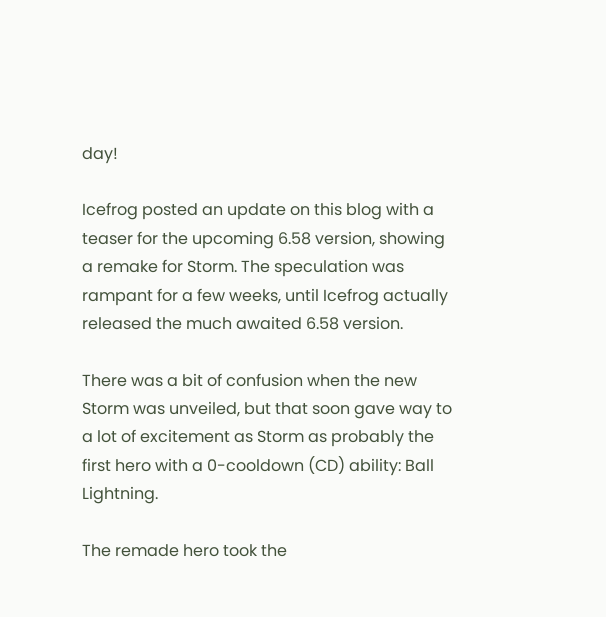day!

Icefrog posted an update on this blog with a teaser for the upcoming 6.58 version, showing a remake for Storm. The speculation was rampant for a few weeks, until Icefrog actually released the much awaited 6.58 version.

There was a bit of confusion when the new Storm was unveiled, but that soon gave way to a lot of excitement as Storm as probably the first hero with a 0-cooldown (CD) ability: Ball Lightning.

The remade hero took the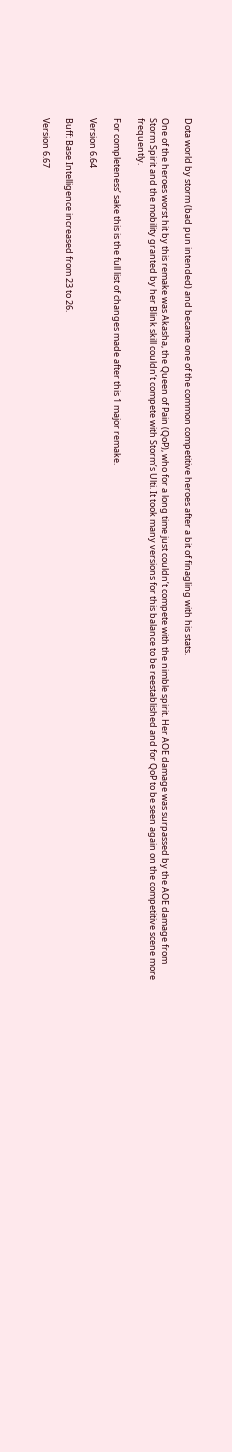Dota world by storm (bad pun intended) and became one of the common competitive heroes after a bit of finagling with his stats.

One of the heroes worst hit by this remake was Akasha, the Queen of Pain (QoP), who for a long time just couldn’t compete with the nimble spirit. Her AOE damage was surpassed by the AOE damage from Storm Spirit and the mobility granted by her Blink skill couldn’t compete with Storm’s Ulti. It took many versions for this balance to be reestablished and for QoP to be seen again on the competitive scene more frequently.

For completeness’ sake this is the full list of changes made after this 1 major remake.

Version 6.64

Buff: Base Intelligence increased from 23 to 26.

Version 6.67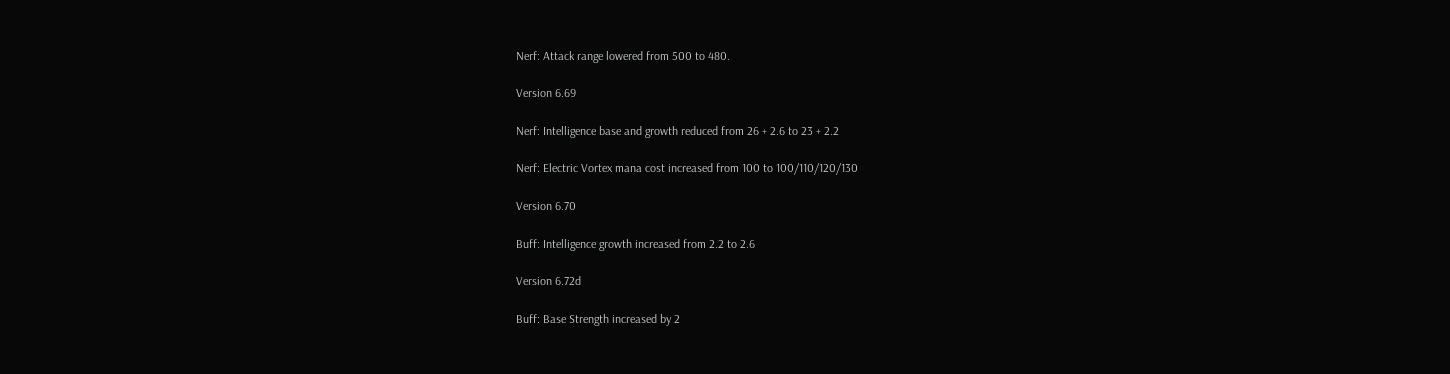Nerf: Attack range lowered from 500 to 480.

Version 6.69

Nerf: Intelligence base and growth reduced from 26 + 2.6 to 23 + 2.2

Nerf: Electric Vortex mana cost increased from 100 to 100/110/120/130

Version 6.70

Buff: Intelligence growth increased from 2.2 to 2.6

Version 6.72d

Buff: Base Strength increased by 2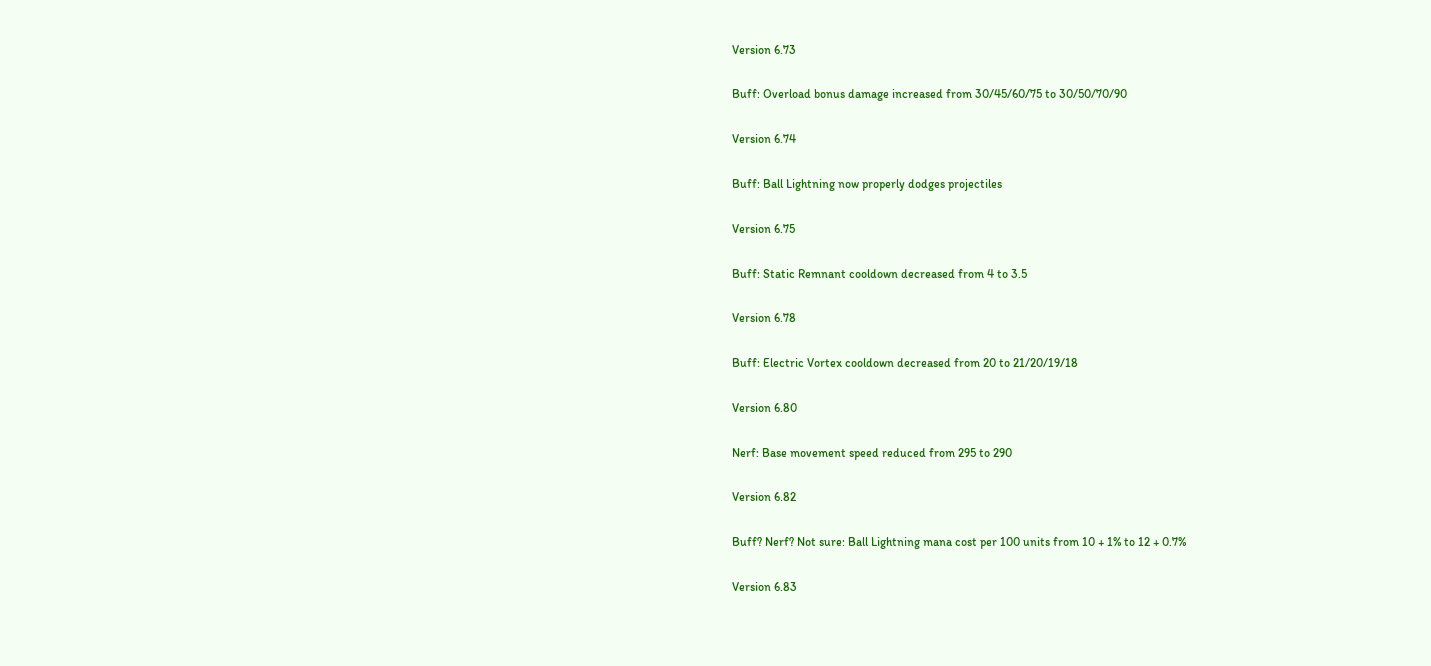Version 6.73

Buff: Overload bonus damage increased from 30/45/60/75 to 30/50/70/90

Version 6.74

Buff: Ball Lightning now properly dodges projectiles

Version 6.75

Buff: Static Remnant cooldown decreased from 4 to 3.5

Version 6.78

Buff: Electric Vortex cooldown decreased from 20 to 21/20/19/18

Version 6.80

Nerf: Base movement speed reduced from 295 to 290

Version 6.82

Buff? Nerf? Not sure: Ball Lightning mana cost per 100 units from 10 + 1% to 12 + 0.7%

Version 6.83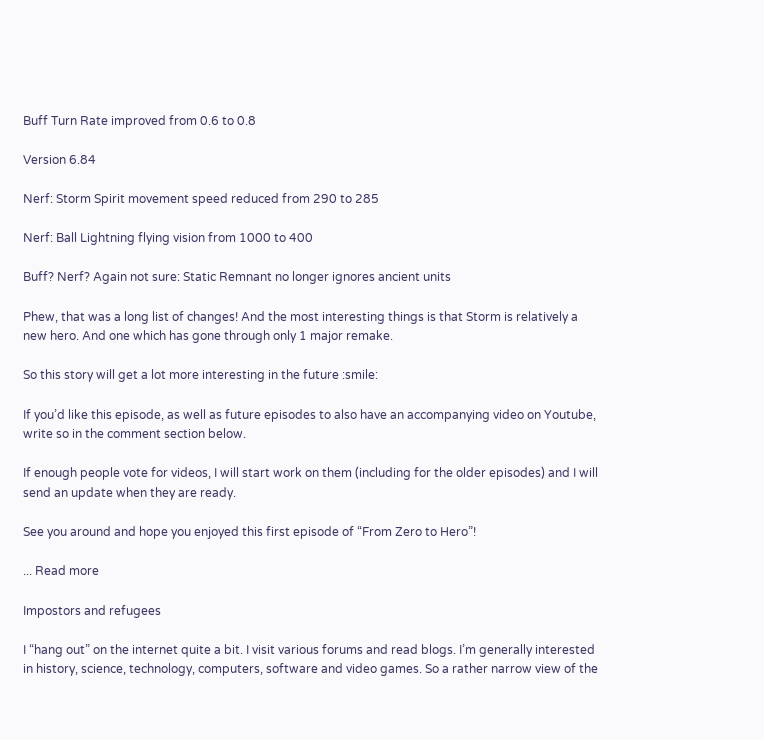Buff Turn Rate improved from 0.6 to 0.8

Version 6.84

Nerf: Storm Spirit movement speed reduced from 290 to 285

Nerf: Ball Lightning flying vision from 1000 to 400

Buff? Nerf? Again not sure: Static Remnant no longer ignores ancient units

Phew, that was a long list of changes! And the most interesting things is that Storm is relatively a new hero. And one which has gone through only 1 major remake.

So this story will get a lot more interesting in the future :smile:

If you’d like this episode, as well as future episodes to also have an accompanying video on Youtube, write so in the comment section below.

If enough people vote for videos, I will start work on them (including for the older episodes) and I will send an update when they are ready.

See you around and hope you enjoyed this first episode of “From Zero to Hero”!

... Read more

Impostors and refugees

I “hang out” on the internet quite a bit. I visit various forums and read blogs. I’m generally interested in history, science, technology, computers, software and video games. So a rather narrow view of the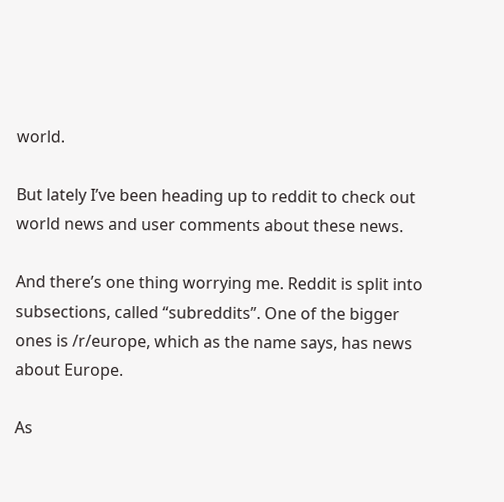world.

But lately I’ve been heading up to reddit to check out world news and user comments about these news.

And there’s one thing worrying me. Reddit is split into subsections, called “subreddits”. One of the bigger ones is /r/europe, which as the name says, has news about Europe.

As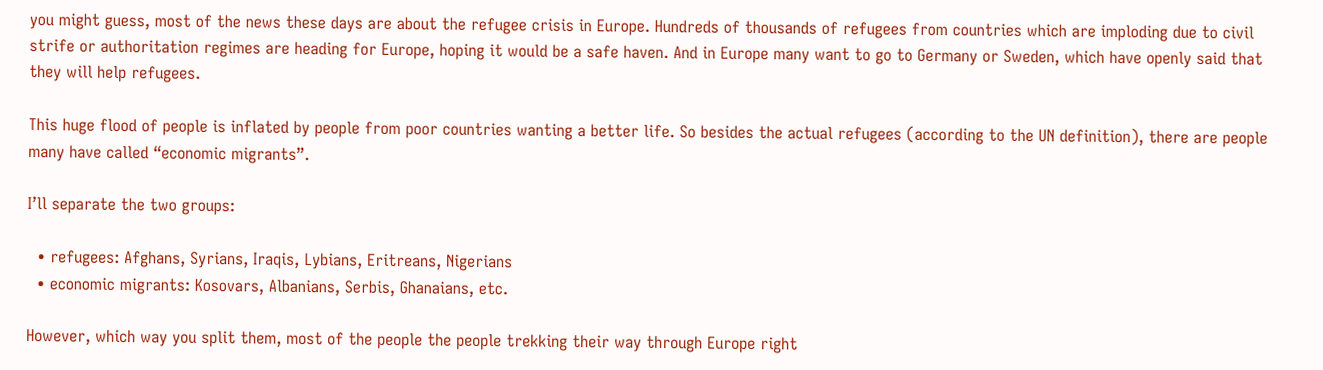you might guess, most of the news these days are about the refugee crisis in Europe. Hundreds of thousands of refugees from countries which are imploding due to civil strife or authoritation regimes are heading for Europe, hoping it would be a safe haven. And in Europe many want to go to Germany or Sweden, which have openly said that they will help refugees.

This huge flood of people is inflated by people from poor countries wanting a better life. So besides the actual refugees (according to the UN definition), there are people many have called “economic migrants”.

I’ll separate the two groups:

  • refugees: Afghans, Syrians, Iraqis, Lybians, Eritreans, Nigerians
  • economic migrants: Kosovars, Albanians, Serbis, Ghanaians, etc.

However, which way you split them, most of the people the people trekking their way through Europe right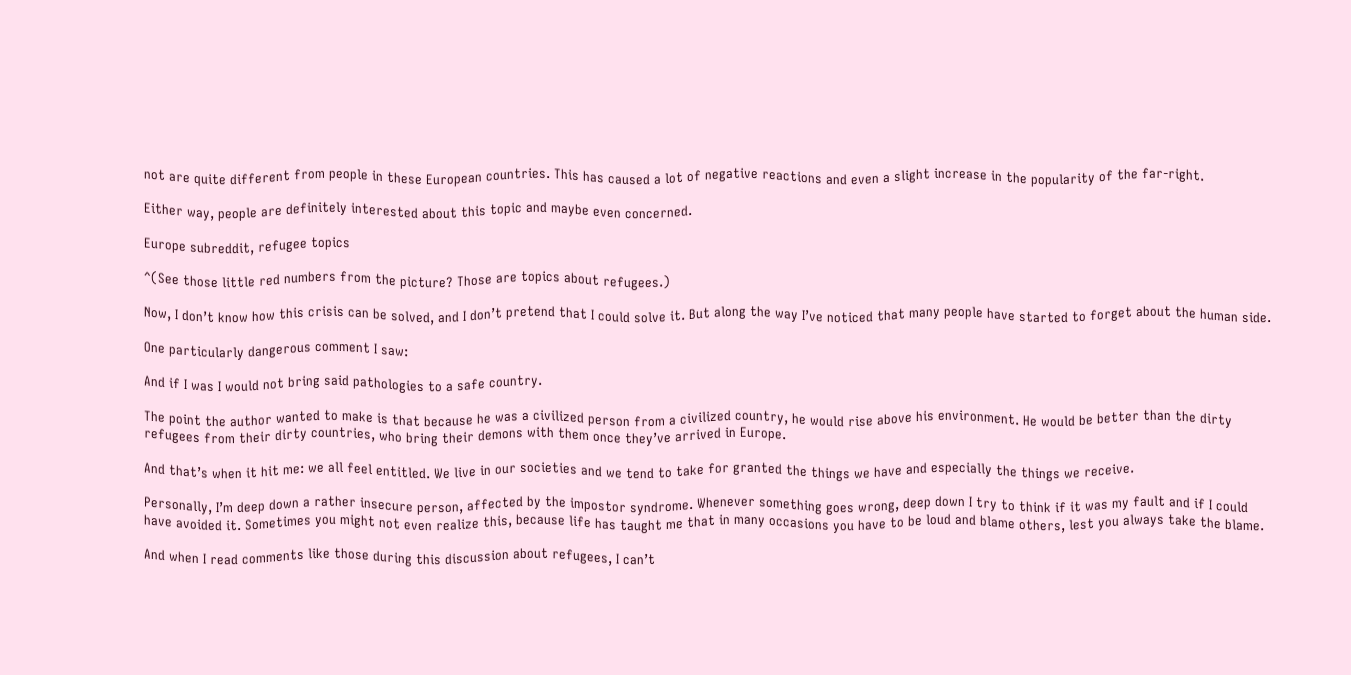not are quite different from people in these European countries. This has caused a lot of negative reactions and even a slight increase in the popularity of the far-right.

Either way, people are definitely interested about this topic and maybe even concerned.

Europe subreddit, refugee topics

^(See those little red numbers from the picture? Those are topics about refugees.)

Now, I don’t know how this crisis can be solved, and I don’t pretend that I could solve it. But along the way I’ve noticed that many people have started to forget about the human side.

One particularly dangerous comment I saw:

And if I was I would not bring said pathologies to a safe country.

The point the author wanted to make is that because he was a civilized person from a civilized country, he would rise above his environment. He would be better than the dirty refugees from their dirty countries, who bring their demons with them once they’ve arrived in Europe.

And that’s when it hit me: we all feel entitled. We live in our societies and we tend to take for granted the things we have and especially the things we receive.

Personally, I’m deep down a rather insecure person, affected by the impostor syndrome. Whenever something goes wrong, deep down I try to think if it was my fault and if I could have avoided it. Sometimes you might not even realize this, because life has taught me that in many occasions you have to be loud and blame others, lest you always take the blame.

And when I read comments like those during this discussion about refugees, I can’t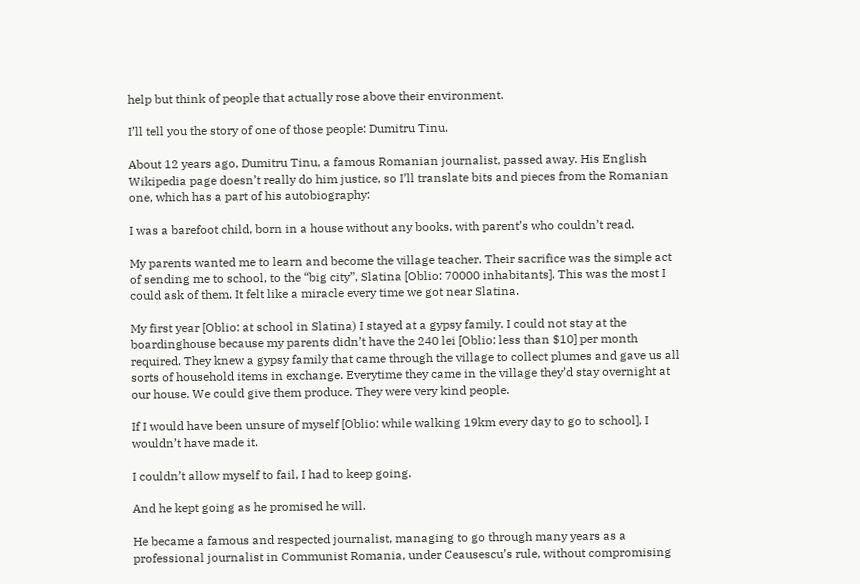help but think of people that actually rose above their environment.

I’ll tell you the story of one of those people: Dumitru Tinu.

About 12 years ago, Dumitru Tinu, a famous Romanian journalist, passed away. His English Wikipedia page doesn’t really do him justice, so I’ll translate bits and pieces from the Romanian one, which has a part of his autobiography:

I was a barefoot child, born in a house without any books, with parent’s who couldn’t read.

My parents wanted me to learn and become the village teacher. Their sacrifice was the simple act of sending me to school, to the “big city”, Slatina [Oblio: 70000 inhabitants]. This was the most I could ask of them. It felt like a miracle every time we got near Slatina.

My first year [Oblio: at school in Slatina) I stayed at a gypsy family. I could not stay at the boardinghouse because my parents didn’t have the 240 lei [Oblio: less than $10] per month required. They knew a gypsy family that came through the village to collect plumes and gave us all sorts of household items in exchange. Everytime they came in the village they’d stay overnight at our house. We could give them produce. They were very kind people.

If I would have been unsure of myself [Oblio: while walking 19km every day to go to school], I wouldn’t have made it.

I couldn’t allow myself to fail, I had to keep going.

And he kept going as he promised he will.

He became a famous and respected journalist, managing to go through many years as a professional journalist in Communist Romania, under Ceausescu’s rule, without compromising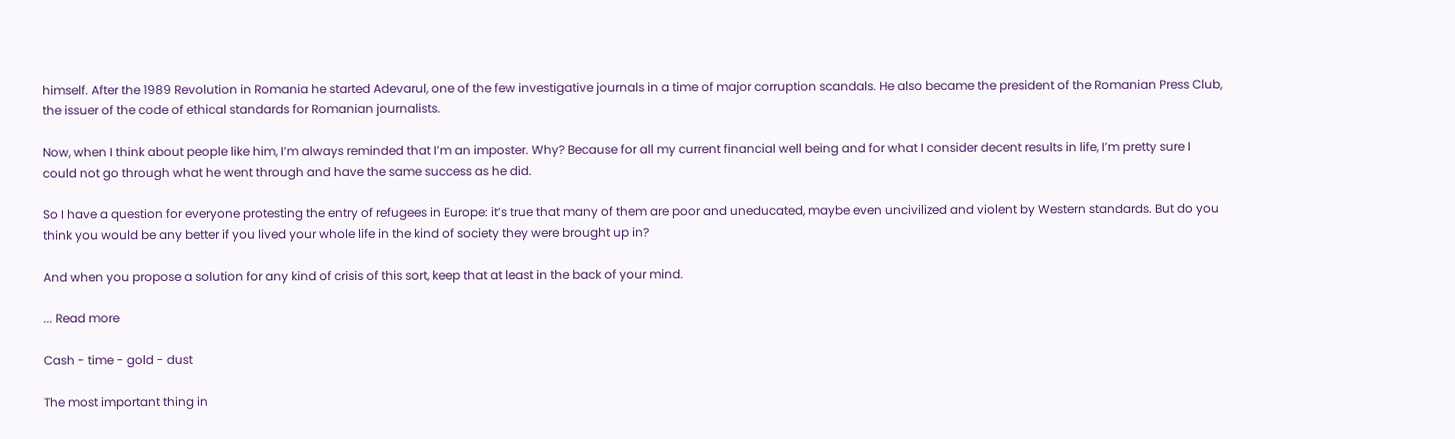himself. After the 1989 Revolution in Romania he started Adevarul, one of the few investigative journals in a time of major corruption scandals. He also became the president of the Romanian Press Club, the issuer of the code of ethical standards for Romanian journalists.

Now, when I think about people like him, I’m always reminded that I’m an imposter. Why? Because for all my current financial well being and for what I consider decent results in life, I’m pretty sure I could not go through what he went through and have the same success as he did.

So I have a question for everyone protesting the entry of refugees in Europe: it’s true that many of them are poor and uneducated, maybe even uncivilized and violent by Western standards. But do you think you would be any better if you lived your whole life in the kind of society they were brought up in?

And when you propose a solution for any kind of crisis of this sort, keep that at least in the back of your mind.

... Read more

Cash - time - gold - dust

The most important thing in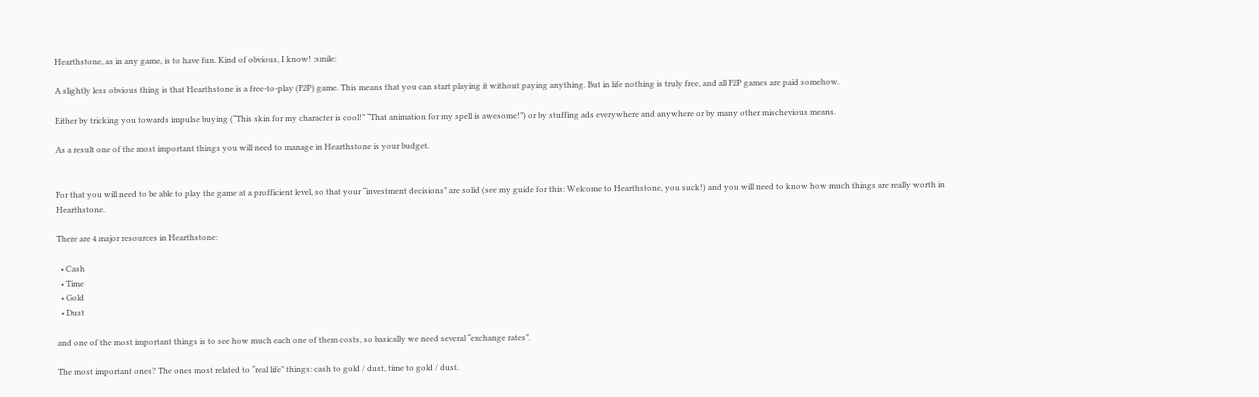Hearthstone, as in any game, is to have fun. Kind of obvious, I know! :smile:

A slightly less obvious thing is that Hearthstone is a free-to-play (F2P) game. This means that you can start playing it without paying anything. But in life nothing is truly free, and all F2P games are paid somehow.

Either by tricking you towards impulse buying (“This skin for my character is cool!” “That animation for my spell is awesome!”) or by stuffing ads everywhere and anywhere or by many other mischevious means.

As a result one of the most important things you will need to manage in Hearthstone is your budget.


For that you will need to be able to play the game at a profficient level, so that your “investment decisions” are solid (see my guide for this: Welcome to Hearthstone, you suck!) and you will need to know how much things are really worth in Hearthstone.

There are 4 major resources in Hearthstone:

  • Cash
  • Time
  • Gold
  • Dust

and one of the most important things is to see how much each one of them costs, so basically we need several “exchange rates”.

The most important ones? The ones most related to “real life” things: cash to gold / dust, time to gold / dust.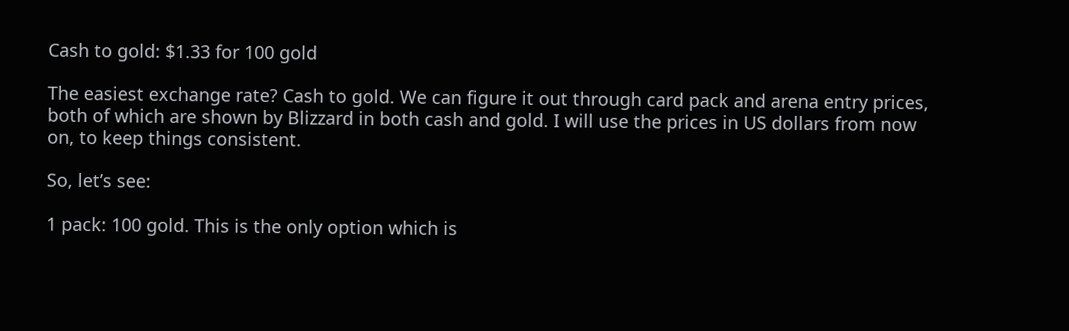Cash to gold: $1.33 for 100 gold

The easiest exchange rate? Cash to gold. We can figure it out through card pack and arena entry prices, both of which are shown by Blizzard in both cash and gold. I will use the prices in US dollars from now on, to keep things consistent.

So, let’s see:

1 pack: 100 gold. This is the only option which is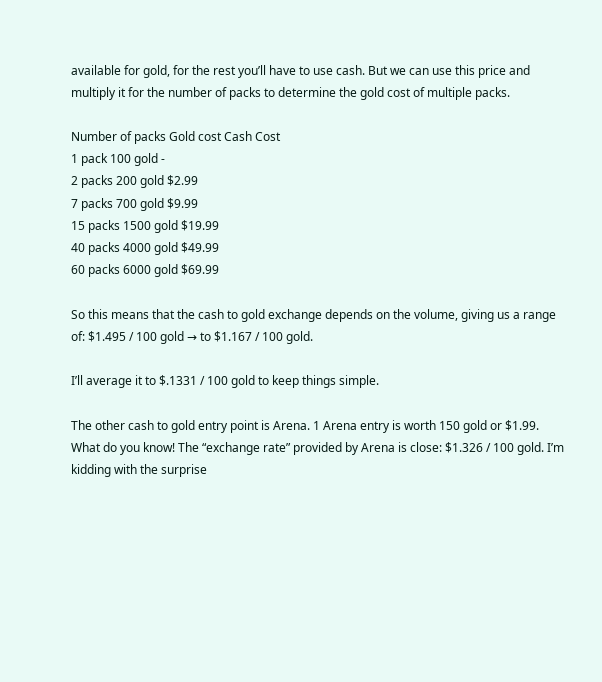available for gold, for the rest you’ll have to use cash. But we can use this price and multiply it for the number of packs to determine the gold cost of multiple packs.

Number of packs Gold cost Cash Cost
1 pack 100 gold -
2 packs 200 gold $2.99
7 packs 700 gold $9.99
15 packs 1500 gold $19.99
40 packs 4000 gold $49.99
60 packs 6000 gold $69.99

So this means that the cash to gold exchange depends on the volume, giving us a range of: $1.495 / 100 gold → to $1.167 / 100 gold.

I’ll average it to $.1331 / 100 gold to keep things simple.

The other cash to gold entry point is Arena. 1 Arena entry is worth 150 gold or $1.99. What do you know! The “exchange rate” provided by Arena is close: $1.326 / 100 gold. I’m kidding with the surprise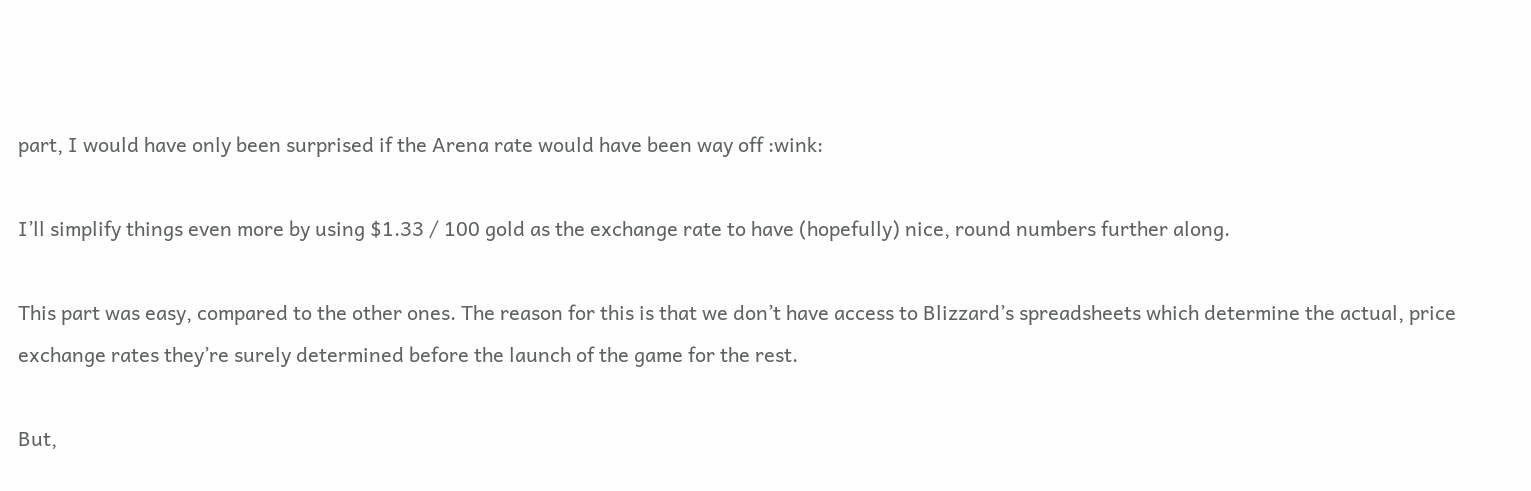part, I would have only been surprised if the Arena rate would have been way off :wink:

I’ll simplify things even more by using $1.33 / 100 gold as the exchange rate to have (hopefully) nice, round numbers further along.

This part was easy, compared to the other ones. The reason for this is that we don’t have access to Blizzard’s spreadsheets which determine the actual, price exchange rates they’re surely determined before the launch of the game for the rest.

But,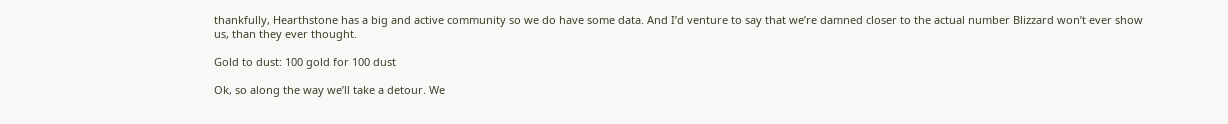thankfully, Hearthstone has a big and active community so we do have some data. And I’d venture to say that we’re damned closer to the actual number Blizzard won’t ever show us, than they ever thought.

Gold to dust: 100 gold for 100 dust

Ok, so along the way we’ll take a detour. We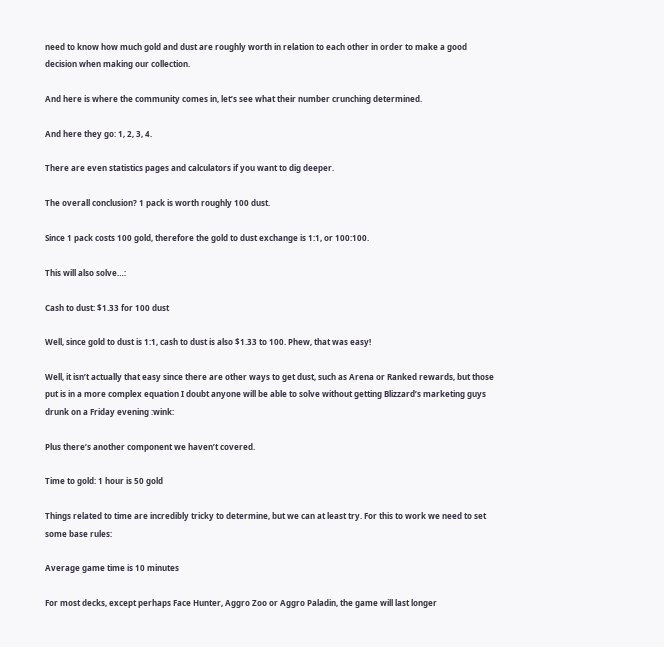need to know how much gold and dust are roughly worth in relation to each other in order to make a good decision when making our collection.

And here is where the community comes in, let’s see what their number crunching determined.

And here they go: 1, 2, 3, 4.

There are even statistics pages and calculators if you want to dig deeper.

The overall conclusion? 1 pack is worth roughly 100 dust.

Since 1 pack costs 100 gold, therefore the gold to dust exchange is 1:1, or 100:100.

This will also solve…:

Cash to dust: $1.33 for 100 dust

Well, since gold to dust is 1:1, cash to dust is also $1.33 to 100. Phew, that was easy!

Well, it isn’t actually that easy since there are other ways to get dust, such as Arena or Ranked rewards, but those put is in a more complex equation I doubt anyone will be able to solve without getting Blizzard’s marketing guys drunk on a Friday evening :wink:

Plus there’s another component we haven’t covered.

Time to gold: 1 hour is 50 gold

Things related to time are incredibly tricky to determine, but we can at least try. For this to work we need to set some base rules:

Average game time is 10 minutes

For most decks, except perhaps Face Hunter, Aggro Zoo or Aggro Paladin, the game will last longer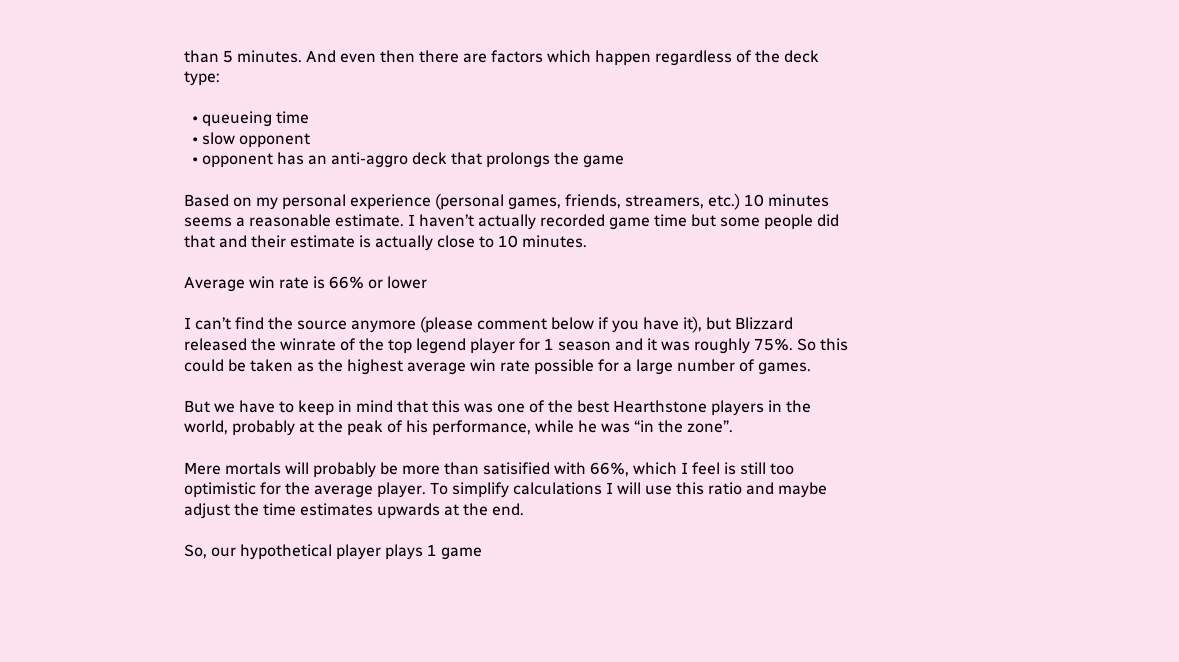than 5 minutes. And even then there are factors which happen regardless of the deck type:

  • queueing time
  • slow opponent
  • opponent has an anti-aggro deck that prolongs the game

Based on my personal experience (personal games, friends, streamers, etc.) 10 minutes seems a reasonable estimate. I haven’t actually recorded game time but some people did that and their estimate is actually close to 10 minutes.

Average win rate is 66% or lower

I can’t find the source anymore (please comment below if you have it), but Blizzard released the winrate of the top legend player for 1 season and it was roughly 75%. So this could be taken as the highest average win rate possible for a large number of games.

But we have to keep in mind that this was one of the best Hearthstone players in the world, probably at the peak of his performance, while he was “in the zone”.

Mere mortals will probably be more than satisified with 66%, which I feel is still too optimistic for the average player. To simplify calculations I will use this ratio and maybe adjust the time estimates upwards at the end.

So, our hypothetical player plays 1 game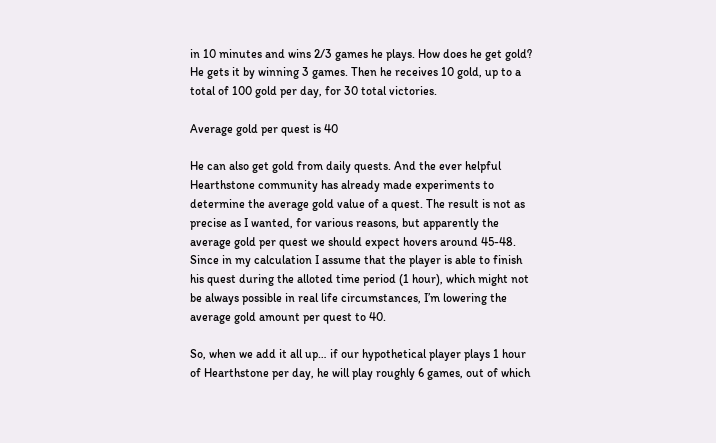in 10 minutes and wins 2/3 games he plays. How does he get gold? He gets it by winning 3 games. Then he receives 10 gold, up to a total of 100 gold per day, for 30 total victories.

Average gold per quest is 40

He can also get gold from daily quests. And the ever helpful Hearthstone community has already made experiments to determine the average gold value of a quest. The result is not as precise as I wanted, for various reasons, but apparently the average gold per quest we should expect hovers around 45-48. Since in my calculation I assume that the player is able to finish his quest during the alloted time period (1 hour), which might not be always possible in real life circumstances, I’m lowering the average gold amount per quest to 40.

So, when we add it all up… if our hypothetical player plays 1 hour of Hearthstone per day, he will play roughly 6 games, out of which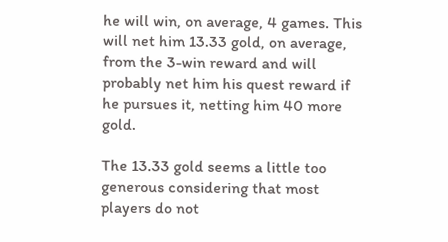he will win, on average, 4 games. This will net him 13.33 gold, on average, from the 3-win reward and will probably net him his quest reward if he pursues it, netting him 40 more gold.

The 13.33 gold seems a little too generous considering that most players do not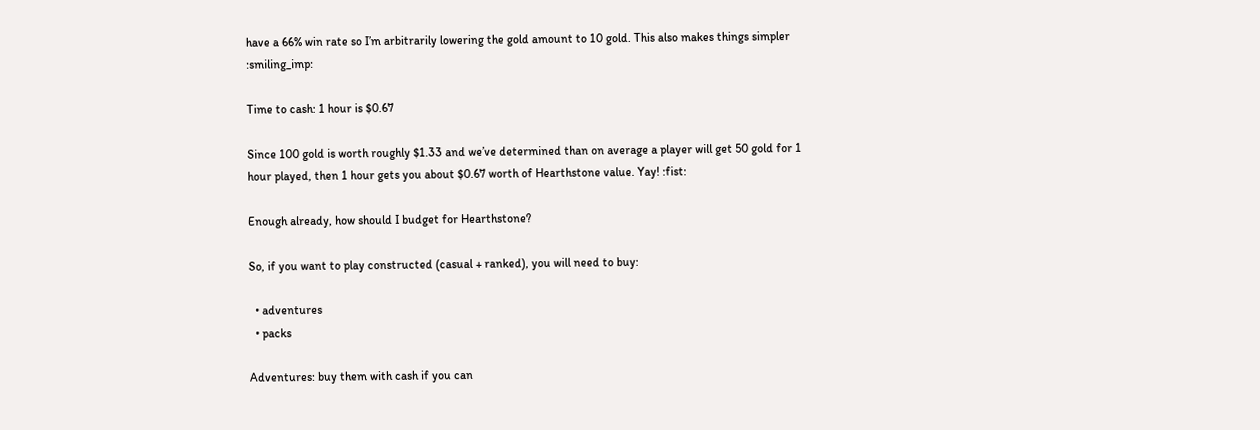have a 66% win rate so I’m arbitrarily lowering the gold amount to 10 gold. This also makes things simpler :smiling_imp:

Time to cash: 1 hour is $0.67

Since 100 gold is worth roughly $1.33 and we’ve determined than on average a player will get 50 gold for 1 hour played, then 1 hour gets you about $0.67 worth of Hearthstone value. Yay! :fist:

Enough already, how should I budget for Hearthstone?

So, if you want to play constructed (casual + ranked), you will need to buy:

  • adventures
  • packs

Adventures: buy them with cash if you can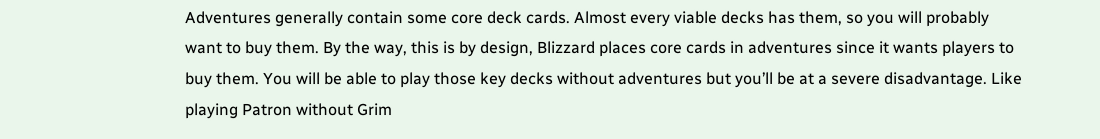Adventures generally contain some core deck cards. Almost every viable decks has them, so you will probably want to buy them. By the way, this is by design, Blizzard places core cards in adventures since it wants players to buy them. You will be able to play those key decks without adventures but you’ll be at a severe disadvantage. Like playing Patron without Grim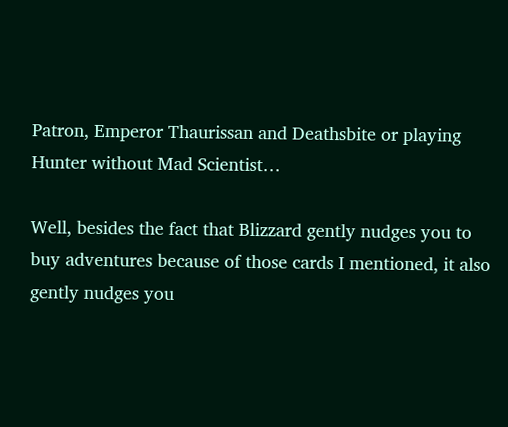Patron, Emperor Thaurissan and Deathsbite or playing Hunter without Mad Scientist…

Well, besides the fact that Blizzard gently nudges you to buy adventures because of those cards I mentioned, it also gently nudges you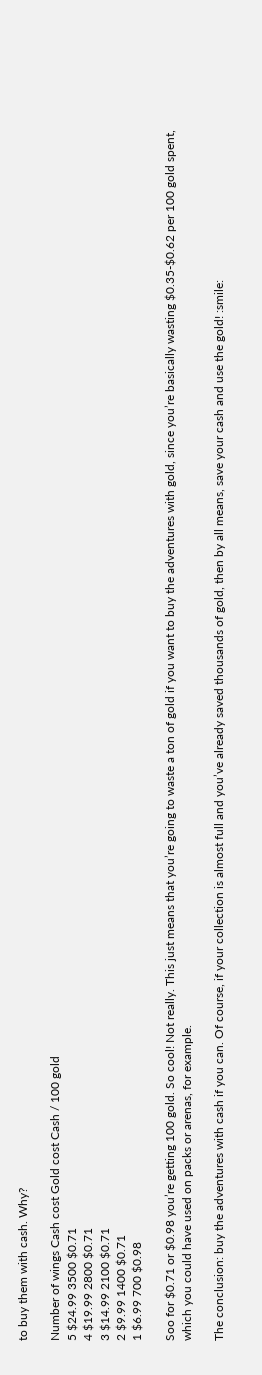to buy them with cash. Why?

Number of wings Cash cost Gold cost Cash / 100 gold
5 $24.99 3500 $0.71
4 $19.99 2800 $0.71
3 $14.99 2100 $0.71
2 $9.99 1400 $0.71
1 $6.99 700 $0.98

Soo for $0.71 or $0.98 you’re getting 100 gold. So cool! Not really. This just means that you’re going to waste a ton of gold if you want to buy the adventures with gold, since you’re basically wasting $0.35-$0.62 per 100 gold spent, which you could have used on packs or arenas, for example.

The conclusion: buy the adventures with cash if you can. Of course, if your collection is almost full and you’ve already saved thousands of gold, then by all means, save your cash and use the gold! :smile: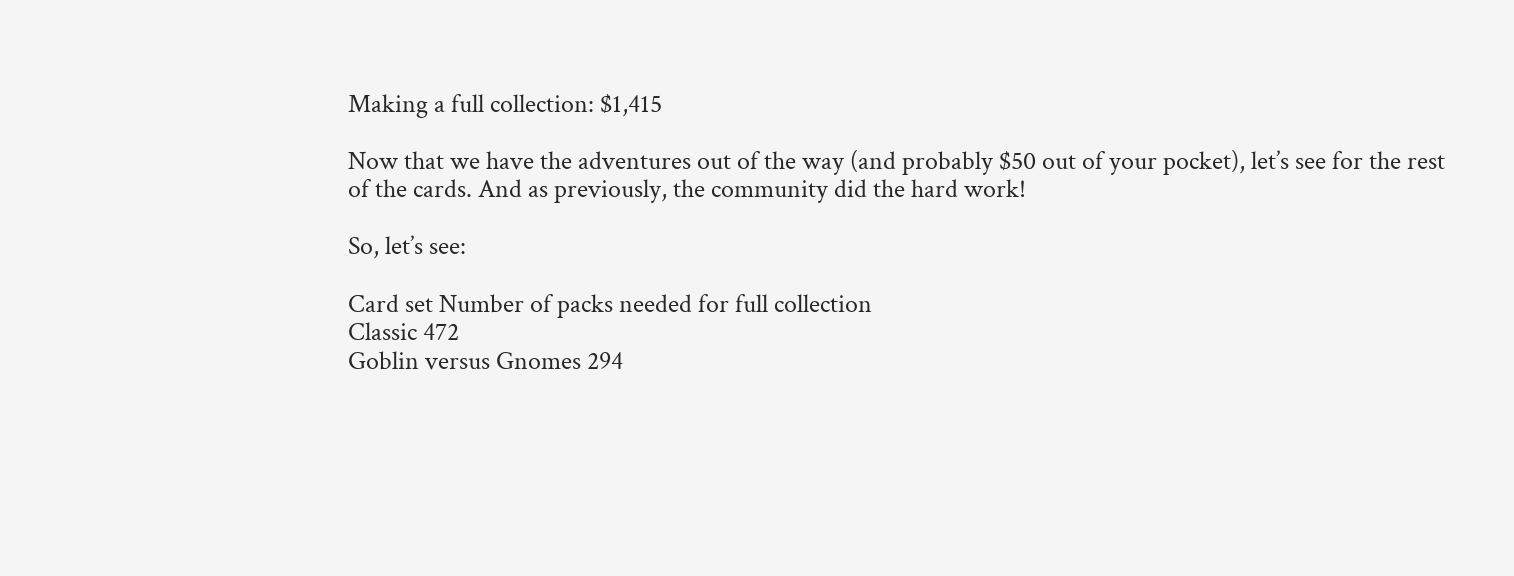Making a full collection: $1,415

Now that we have the adventures out of the way (and probably $50 out of your pocket), let’s see for the rest of the cards. And as previously, the community did the hard work!

So, let’s see:

Card set Number of packs needed for full collection
Classic 472
Goblin versus Gnomes 294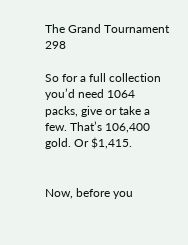The Grand Tournament 298

So for a full collection you’d need 1064 packs, give or take a few. That’s 106,400 gold. Or $1,415.


Now, before you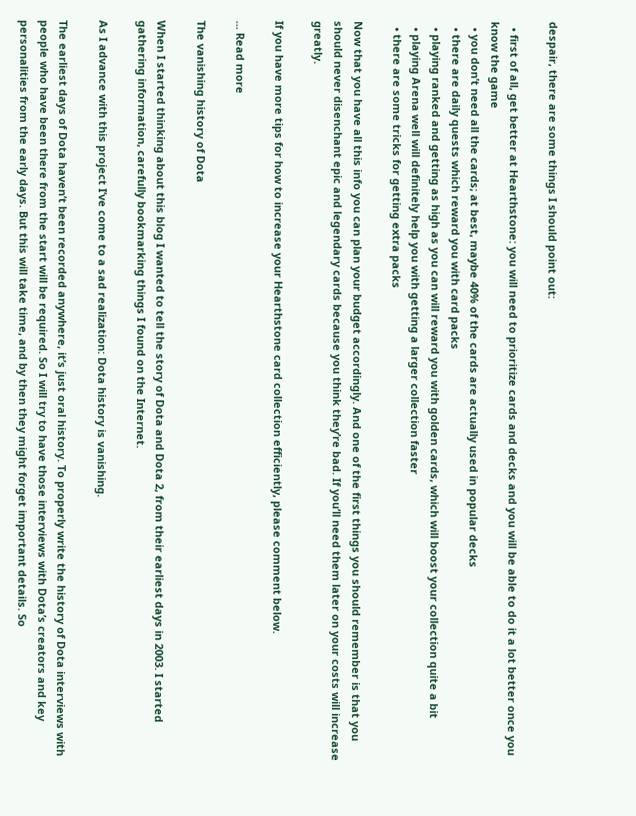despair, there are some things I should point out:

  • first of all, get better at Hearthstone: you will need to prioritize cards and decks and you will be able to do it a lot better once you know the game
  • you don’t need all the cards; at best, maybe 40% of the cards are actually used in popular decks
  • there are daily quests which reward you with card packs
  • playing ranked and getting as high as you can will reward you with golden cards, which will boost your collection quite a bit
  • playing Arena well will definitely help you with getting a larger collection faster
  • there are some tricks for getting extra packs

Now that you have all this info you can plan your budget accordingly. And one of the first things you should remember is that you should never disenchant epic and legendary cards because you think they’re bad. If you’ll need them later on your costs will increase greatly.

If you have more tips for how to increase your Hearthstone card collection efficiently, please comment below.

... Read more

The vanishing history of Dota

When I started thinking about this blog I wanted to tell the story of Dota and Dota 2, from their earliest days in 2003. I started gathering information, carefully bookmarking things I found on the Internet.

As I advance with this project I’ve come to a sad realization: Dota history is vanishing.

The earliest days of Dota haven’t been recorded anywhere, it’s just oral history. To properly write the history of Dota interviews with people who have been there from the start will be required. So I will try to have those interviews with Dota’s creators and key personalities from the early days. But this will take time, and by then they might forget important details. So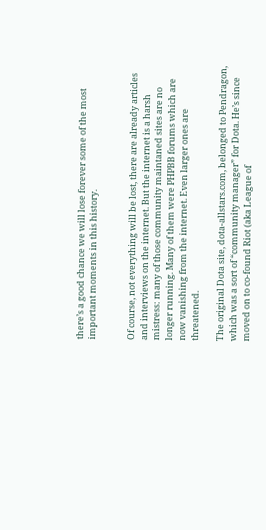there’s a good chance we will lose forever some of the most important moments in this history.


Of course, not everything will be lost, there are already articles and interviews on the internet. But the internet is a harsh mistress: many of those community maintaned sites are no longer running. Many of them were PHPBB forums which are now vanishing from the internet. Even larger ones are threatened.

The original Dota site, dota-allstars.com, belonged to Pendragon, which was a sort of “community manager” for Dota. He’s since moved on to co-found Riot (aka League of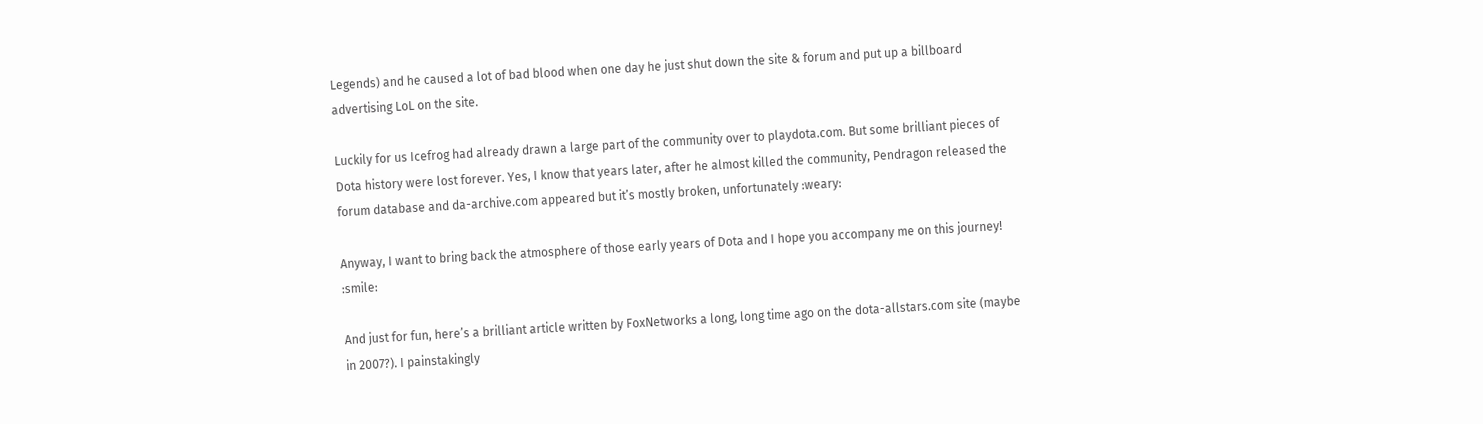Legends) and he caused a lot of bad blood when one day he just shut down the site & forum and put up a billboard advertising LoL on the site.

Luckily for us Icefrog had already drawn a large part of the community over to playdota.com. But some brilliant pieces of Dota history were lost forever. Yes, I know that years later, after he almost killed the community, Pendragon released the forum database and da-archive.com appeared but it’s mostly broken, unfortunately :weary:

Anyway, I want to bring back the atmosphere of those early years of Dota and I hope you accompany me on this journey! :smile:

And just for fun, here’s a brilliant article written by FoxNetworks a long, long time ago on the dota-allstars.com site (maybe in 2007?). I painstakingly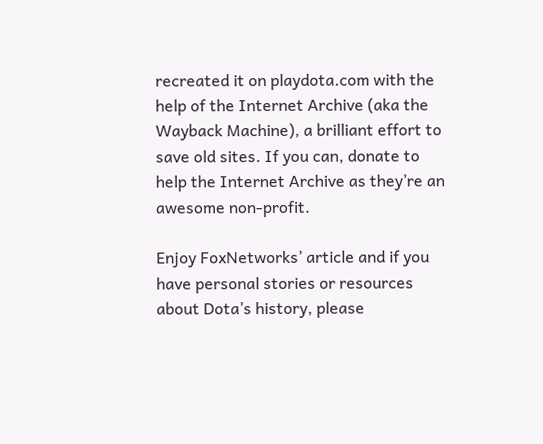recreated it on playdota.com with the help of the Internet Archive (aka the Wayback Machine), a brilliant effort to save old sites. If you can, donate to help the Internet Archive as they’re an awesome non-profit.

Enjoy FoxNetworks’ article and if you have personal stories or resources about Dota’s history, please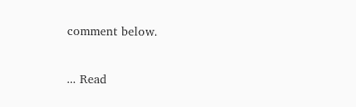comment below.

... Read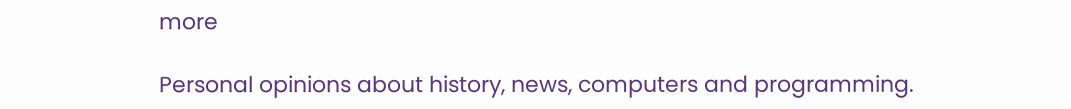more

Personal opinions about history, news, computers and programming.